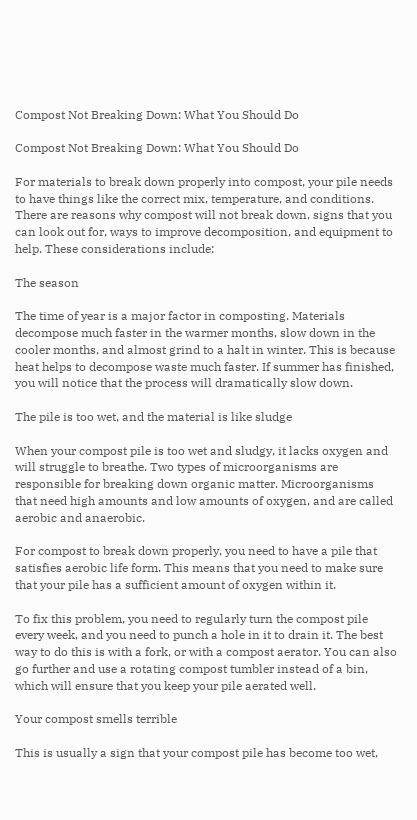Compost Not Breaking Down: What You Should Do

Compost Not Breaking Down: What You Should Do

For materials to break down properly into compost, your pile needs to have things like the correct mix, temperature, and conditions. There are reasons why compost will not break down, signs that you can look out for, ways to improve decomposition, and equipment to help. These considerations include:

The season

The time of year is a major factor in composting. Materials decompose much faster in the warmer months, slow down in the cooler months, and almost grind to a halt in winter. This is because heat helps to decompose waste much faster. If summer has finished, you will notice that the process will dramatically slow down.

The pile is too wet, and the material is like sludge

When your compost pile is too wet and sludgy, it lacks oxygen and will struggle to breathe. Two types of microorganisms are responsible for breaking down organic matter. Microorganisms that need high amounts and low amounts of oxygen, and are called aerobic and anaerobic.

For compost to break down properly, you need to have a pile that satisfies aerobic life form. This means that you need to make sure that your pile has a sufficient amount of oxygen within it.

To fix this problem, you need to regularly turn the compost pile every week, and you need to punch a hole in it to drain it. The best way to do this is with a fork, or with a compost aerator. You can also go further and use a rotating compost tumbler instead of a bin, which will ensure that you keep your pile aerated well.

Your compost smells terrible

This is usually a sign that your compost pile has become too wet,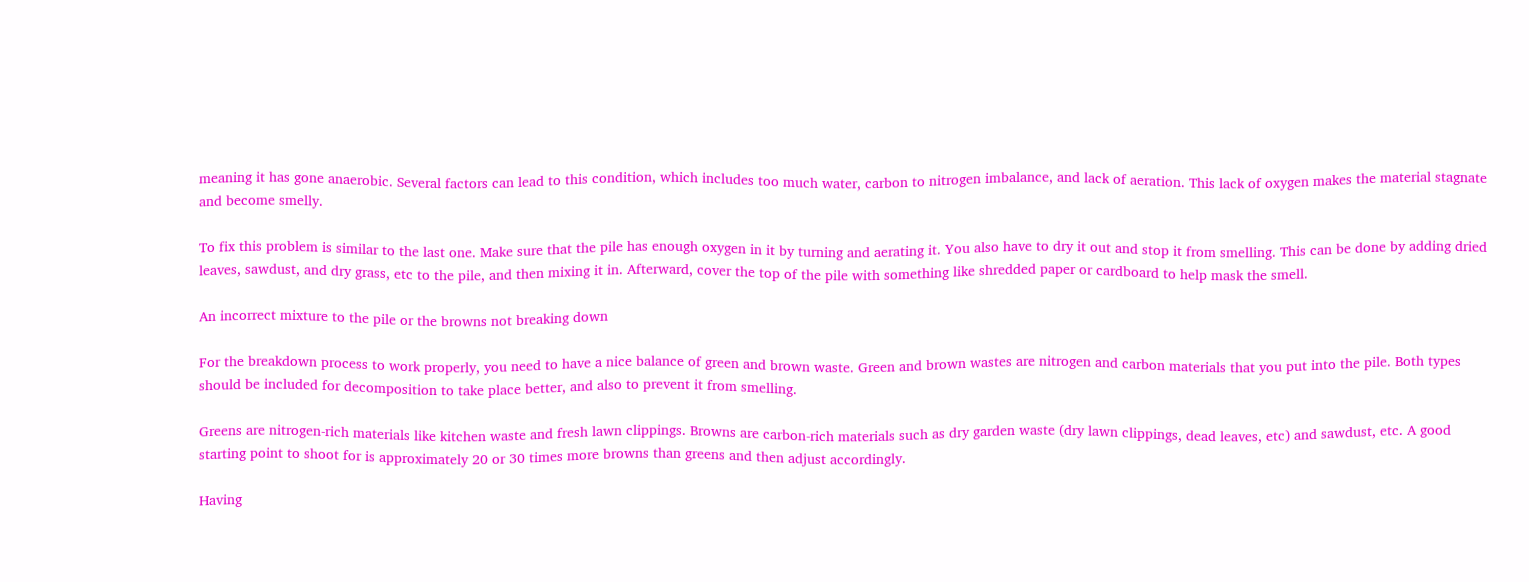meaning it has gone anaerobic. Several factors can lead to this condition, which includes too much water, carbon to nitrogen imbalance, and lack of aeration. This lack of oxygen makes the material stagnate and become smelly.

To fix this problem is similar to the last one. Make sure that the pile has enough oxygen in it by turning and aerating it. You also have to dry it out and stop it from smelling. This can be done by adding dried leaves, sawdust, and dry grass, etc to the pile, and then mixing it in. Afterward, cover the top of the pile with something like shredded paper or cardboard to help mask the smell.

An incorrect mixture to the pile or the browns not breaking down

For the breakdown process to work properly, you need to have a nice balance of green and brown waste. Green and brown wastes are nitrogen and carbon materials that you put into the pile. Both types should be included for decomposition to take place better, and also to prevent it from smelling.

Greens are nitrogen-rich materials like kitchen waste and fresh lawn clippings. Browns are carbon-rich materials such as dry garden waste (dry lawn clippings, dead leaves, etc) and sawdust, etc. A good starting point to shoot for is approximately 20 or 30 times more browns than greens and then adjust accordingly.

Having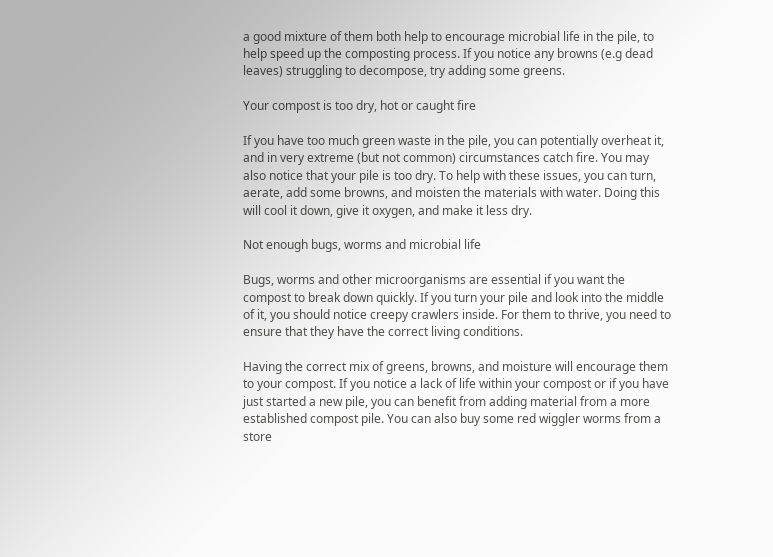a good mixture of them both help to encourage microbial life in the pile, to help speed up the composting process. If you notice any browns (e.g dead leaves) struggling to decompose, try adding some greens.

Your compost is too dry, hot or caught fire

If you have too much green waste in the pile, you can potentially overheat it, and in very extreme (but not common) circumstances catch fire. You may also notice that your pile is too dry. To help with these issues, you can turn, aerate, add some browns, and moisten the materials with water. Doing this will cool it down, give it oxygen, and make it less dry.

Not enough bugs, worms and microbial life

Bugs, worms and other microorganisms are essential if you want the compost to break down quickly. If you turn your pile and look into the middle of it, you should notice creepy crawlers inside. For them to thrive, you need to ensure that they have the correct living conditions.

Having the correct mix of greens, browns, and moisture will encourage them to your compost. If you notice a lack of life within your compost or if you have just started a new pile, you can benefit from adding material from a more established compost pile. You can also buy some red wiggler worms from a store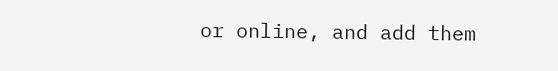or online, and add them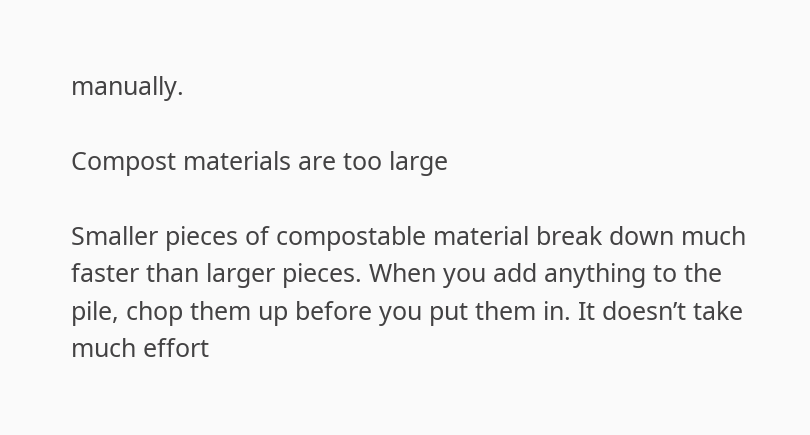manually.

Compost materials are too large

Smaller pieces of compostable material break down much faster than larger pieces. When you add anything to the pile, chop them up before you put them in. It doesn’t take much effort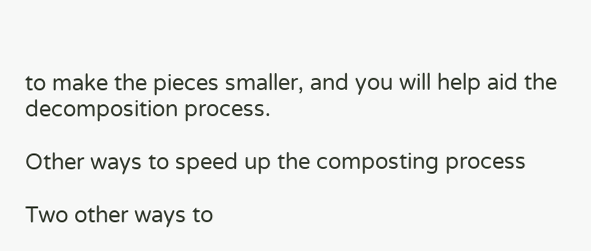to make the pieces smaller, and you will help aid the decomposition process.

Other ways to speed up the composting process

Two other ways to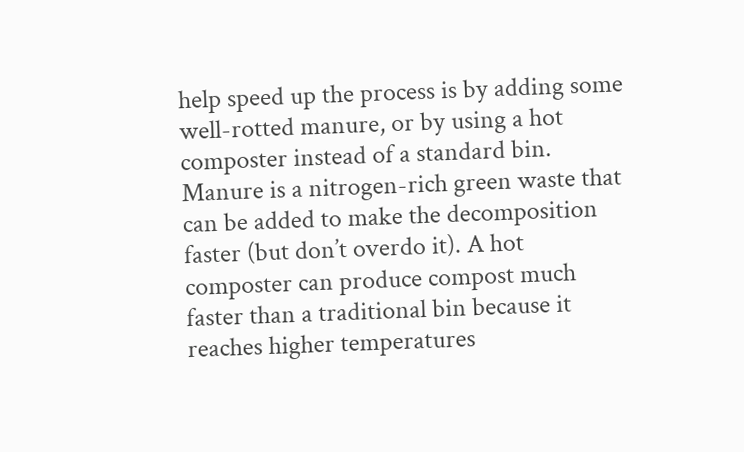help speed up the process is by adding some well-rotted manure, or by using a hot composter instead of a standard bin. Manure is a nitrogen-rich green waste that can be added to make the decomposition faster (but don’t overdo it). A hot composter can produce compost much faster than a traditional bin because it reaches higher temperatures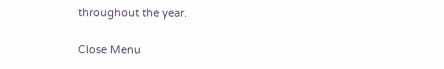throughout the year.

Close Menu